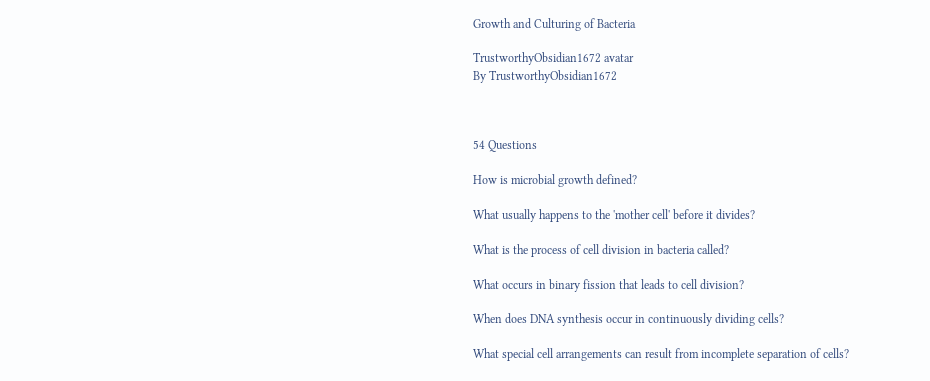Growth and Culturing of Bacteria

TrustworthyObsidian1672 avatar
By TrustworthyObsidian1672



54 Questions

How is microbial growth defined?

What usually happens to the 'mother cell' before it divides?

What is the process of cell division in bacteria called?

What occurs in binary fission that leads to cell division?

When does DNA synthesis occur in continuously dividing cells?

What special cell arrangements can result from incomplete separation of cells?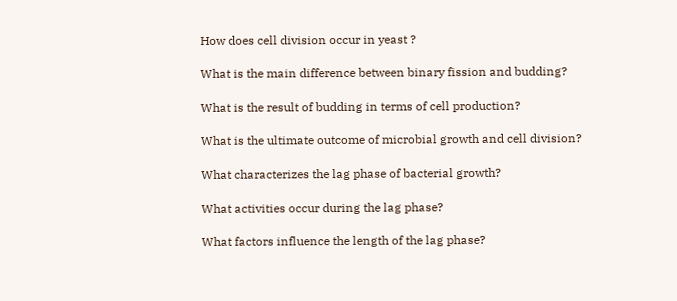How does cell division occur in yeast ?

What is the main difference between binary fission and budding?

What is the result of budding in terms of cell production?

What is the ultimate outcome of microbial growth and cell division?

What characterizes the lag phase of bacterial growth?

What activities occur during the lag phase?

What factors influence the length of the lag phase?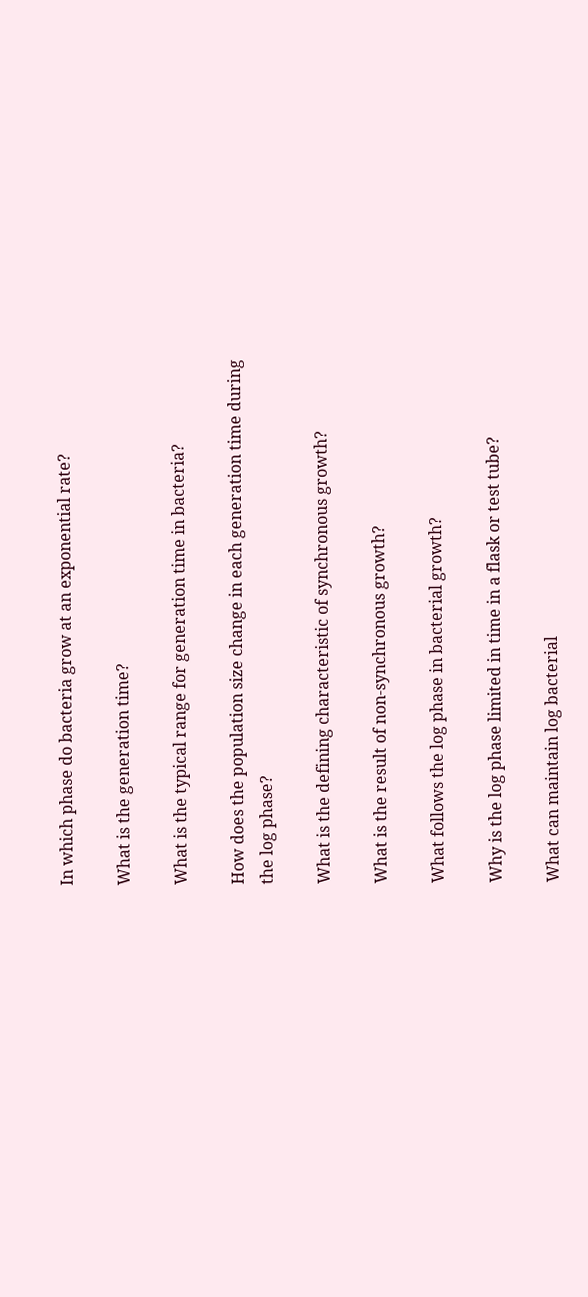In which phase do bacteria grow at an exponential rate?

What is the generation time?

What is the typical range for generation time in bacteria?

How does the population size change in each generation time during the log phase?

What is the defining characteristic of synchronous growth?

What is the result of non-synchronous growth?

What follows the log phase in bacterial growth?

Why is the log phase limited in time in a flask or test tube?

What can maintain log bacterial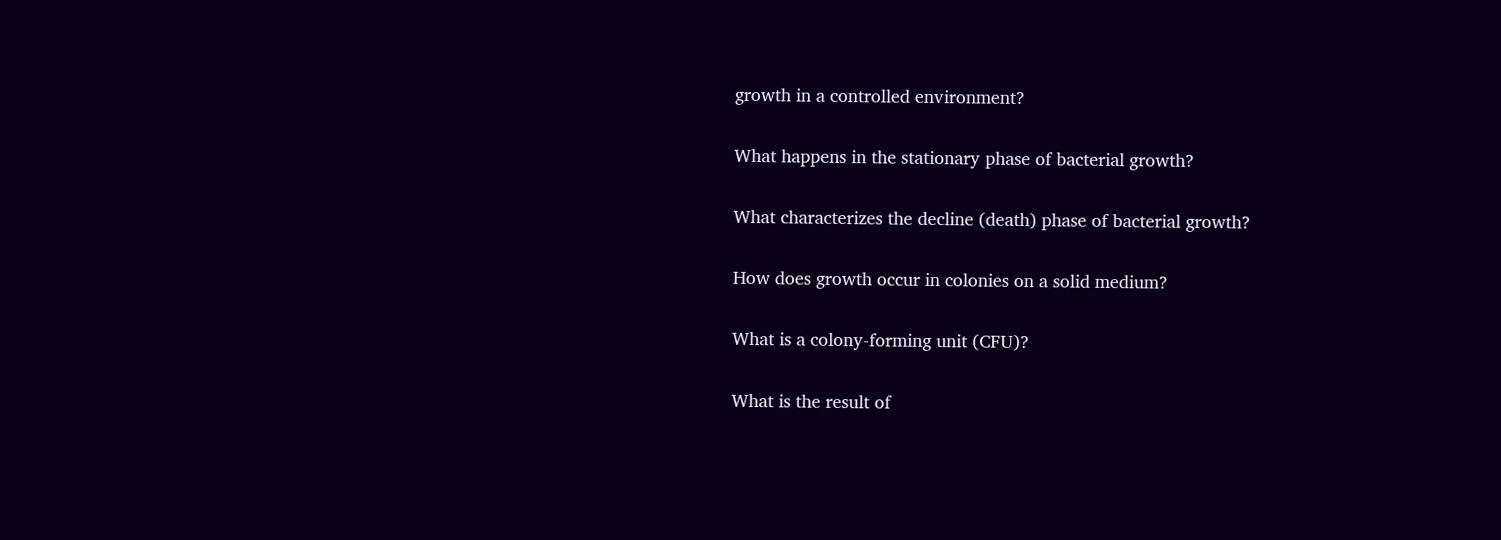growth in a controlled environment?

What happens in the stationary phase of bacterial growth?

What characterizes the decline (death) phase of bacterial growth?

How does growth occur in colonies on a solid medium?

What is a colony-forming unit (CFU)?

What is the result of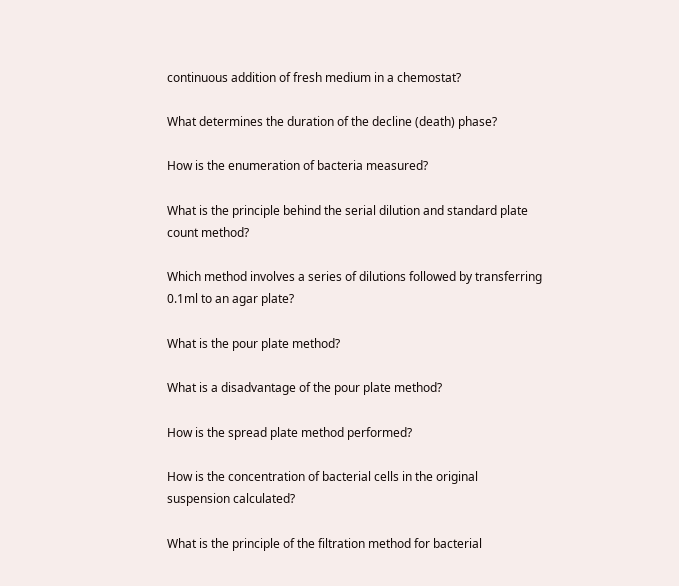continuous addition of fresh medium in a chemostat?

What determines the duration of the decline (death) phase?

How is the enumeration of bacteria measured?

What is the principle behind the serial dilution and standard plate count method?

Which method involves a series of dilutions followed by transferring 0.1ml to an agar plate?

What is the pour plate method?

What is a disadvantage of the pour plate method?

How is the spread plate method performed?

How is the concentration of bacterial cells in the original suspension calculated?

What is the principle of the filtration method for bacterial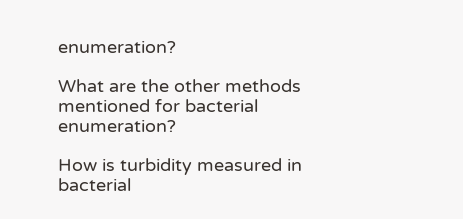enumeration?

What are the other methods mentioned for bacterial enumeration?

How is turbidity measured in bacterial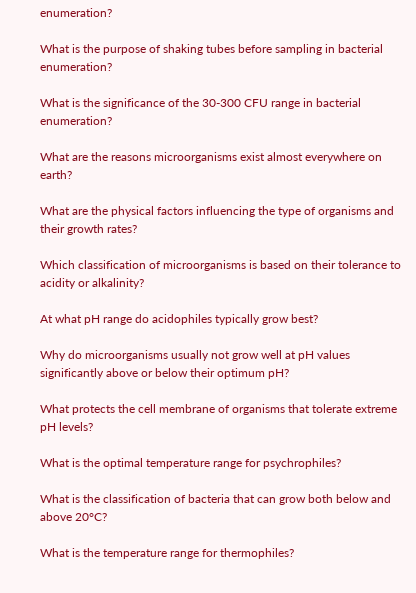enumeration?

What is the purpose of shaking tubes before sampling in bacterial enumeration?

What is the significance of the 30-300 CFU range in bacterial enumeration?

What are the reasons microorganisms exist almost everywhere on earth?

What are the physical factors influencing the type of organisms and their growth rates?

Which classification of microorganisms is based on their tolerance to acidity or alkalinity?

At what pH range do acidophiles typically grow best?

Why do microorganisms usually not grow well at pH values significantly above or below their optimum pH?

What protects the cell membrane of organisms that tolerate extreme pH levels?

What is the optimal temperature range for psychrophiles?

What is the classification of bacteria that can grow both below and above 20°C?

What is the temperature range for thermophiles?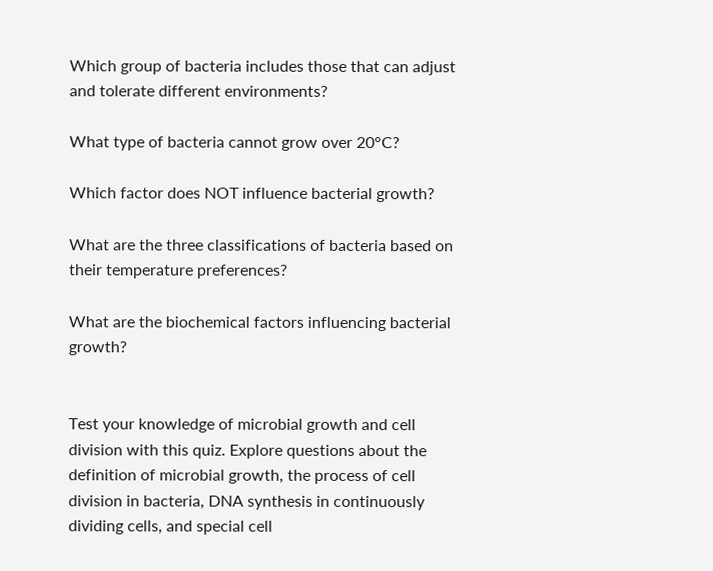Which group of bacteria includes those that can adjust and tolerate different environments?

What type of bacteria cannot grow over 20°C?

Which factor does NOT influence bacterial growth?

What are the three classifications of bacteria based on their temperature preferences?

What are the biochemical factors influencing bacterial growth?


Test your knowledge of microbial growth and cell division with this quiz. Explore questions about the definition of microbial growth, the process of cell division in bacteria, DNA synthesis in continuously dividing cells, and special cell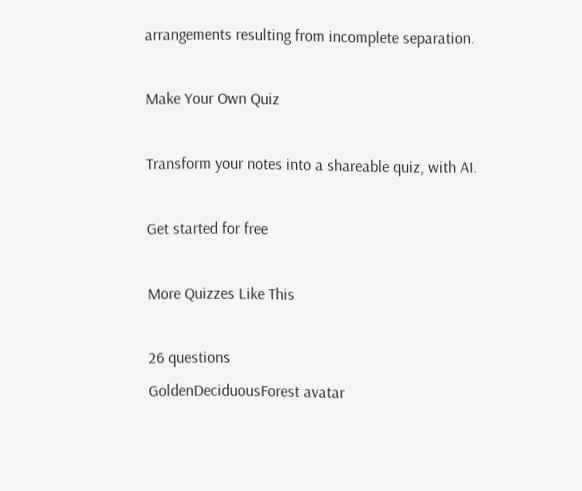arrangements resulting from incomplete separation.

Make Your Own Quiz

Transform your notes into a shareable quiz, with AI.

Get started for free

More Quizzes Like This

26 questions
GoldenDeciduousForest avatar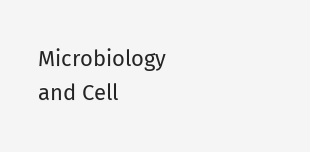Microbiology and Cell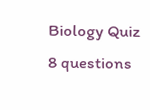Biology Quiz
8 questions